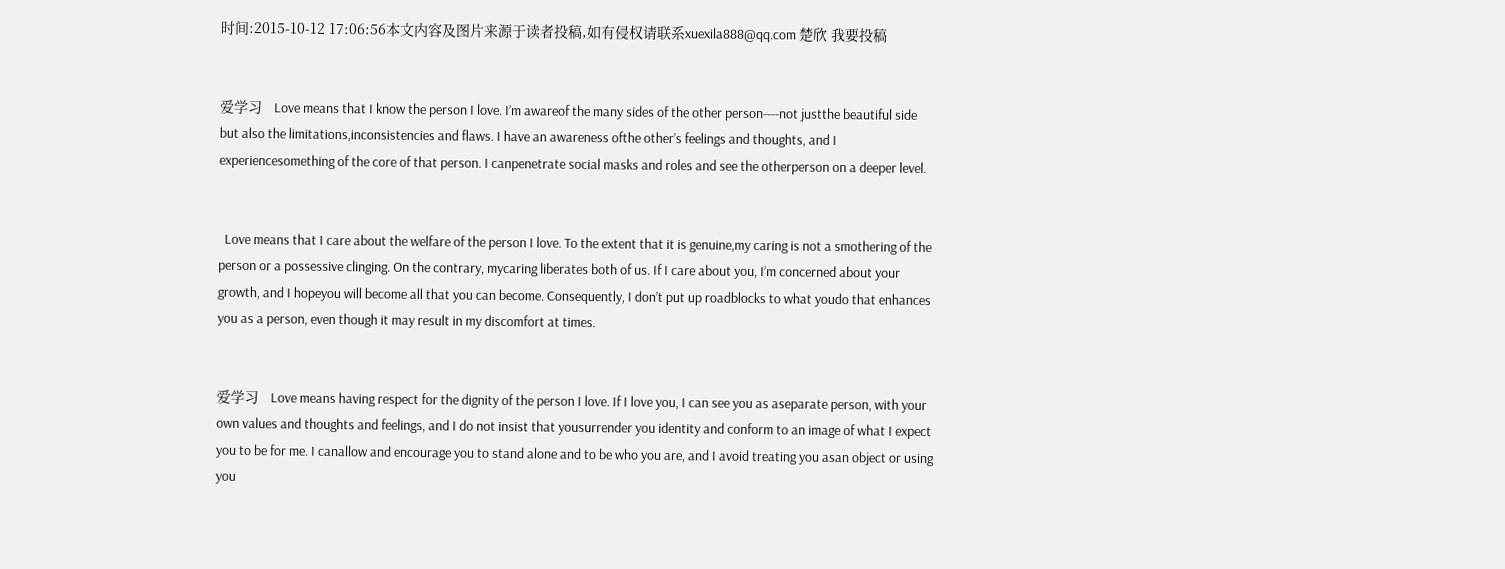时间:2015-10-12 17:06:56本文内容及图片来源于读者投稿,如有侵权请联系xuexila888@qq.com 楚欣 我要投稿


爱学习   Love means that I know the person I love. I’m awareof the many sides of the other person----not justthe beautiful side but also the limitations,inconsistencies and flaws. I have an awareness ofthe other’s feelings and thoughts, and I experiencesomething of the core of that person. I canpenetrate social masks and roles and see the otherperson on a deeper level.


  Love means that I care about the welfare of the person I love. To the extent that it is genuine,my caring is not a smothering of the person or a possessive clinging. On the contrary, mycaring liberates both of us. If I care about you, I’m concerned about your growth, and I hopeyou will become all that you can become. Consequently, I don’t put up roadblocks to what youdo that enhances you as a person, even though it may result in my discomfort at times.


爱学习   Love means having respect for the dignity of the person I love. If I love you, I can see you as aseparate person, with your own values and thoughts and feelings, and I do not insist that yousurrender you identity and conform to an image of what I expect you to be for me. I canallow and encourage you to stand alone and to be who you are, and I avoid treating you asan object or using you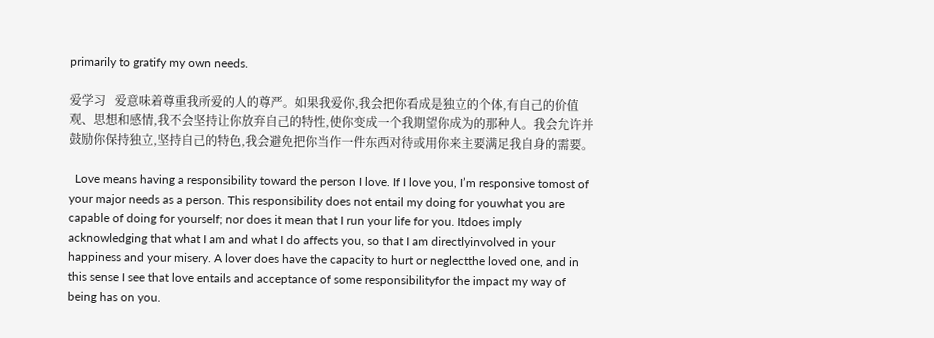primarily to gratify my own needs.

爱学习   爱意味着尊重我所爱的人的尊严。如果我爱你,我会把你看成是独立的个体,有自己的价值观、思想和感情,我不会坚持让你放弃自己的特性,使你变成一个我期望你成为的那种人。我会允许并鼓励你保持独立,坚持自己的特色,我会避免把你当作一件东西对待或用你来主要满足我自身的需要。

  Love means having a responsibility toward the person I love. If I love you, I’m responsive tomost of your major needs as a person. This responsibility does not entail my doing for youwhat you are capable of doing for yourself; nor does it mean that I run your life for you. Itdoes imply acknowledging that what I am and what I do affects you, so that I am directlyinvolved in your happiness and your misery. A lover does have the capacity to hurt or neglectthe loved one, and in this sense I see that love entails and acceptance of some responsibilityfor the impact my way of being has on you.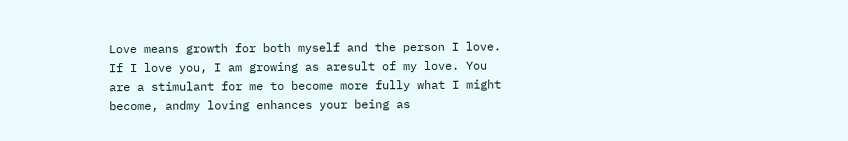Love means growth for both myself and the person I love. If I love you, I am growing as aresult of my love. You are a stimulant for me to become more fully what I might become, andmy loving enhances your being as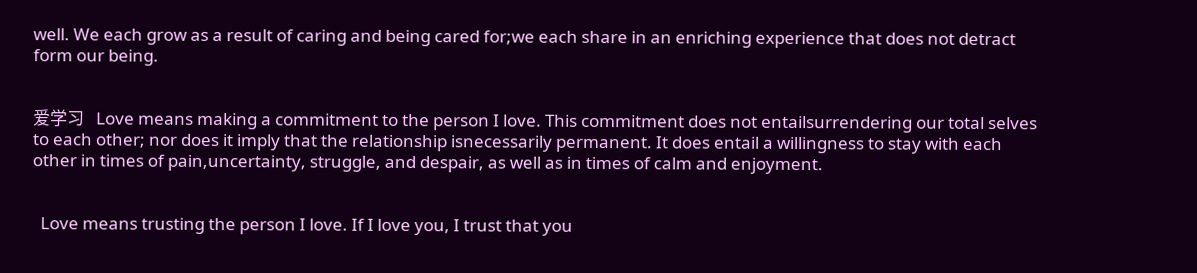well. We each grow as a result of caring and being cared for;we each share in an enriching experience that does not detract form our being.


爱学习   Love means making a commitment to the person I love. This commitment does not entailsurrendering our total selves to each other; nor does it imply that the relationship isnecessarily permanent. It does entail a willingness to stay with each other in times of pain,uncertainty, struggle, and despair, as well as in times of calm and enjoyment.


  Love means trusting the person I love. If I love you, I trust that you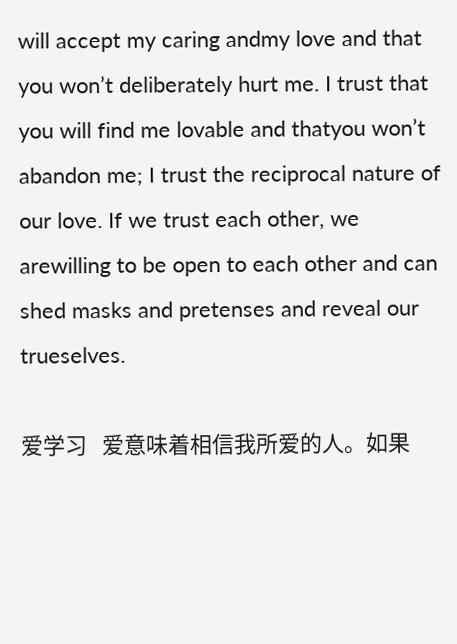will accept my caring andmy love and that you won’t deliberately hurt me. I trust that you will find me lovable and thatyou won’t abandon me; I trust the reciprocal nature of our love. If we trust each other, we arewilling to be open to each other and can shed masks and pretenses and reveal our trueselves.

爱学习   爱意味着相信我所爱的人。如果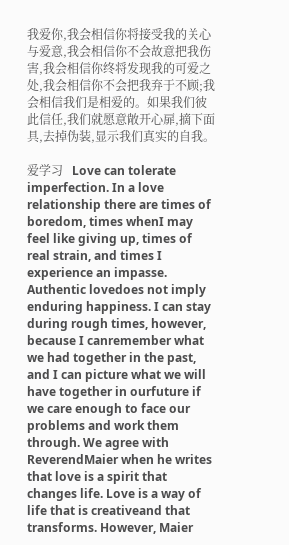我爱你,我会相信你将接受我的关心与爱意,我会相信你不会故意把我伤害,我会相信你终将发现我的可爱之处,我会相信你不会把我弃于不顾;我会相信我们是相爱的。如果我们彼此信任,我们就愿意敞开心扉,摘下面具,去掉伪装,显示我们真实的自我。

爱学习   Love can tolerate imperfection. In a love relationship there are times of boredom, times whenI may feel like giving up, times of real strain, and times I experience an impasse. Authentic lovedoes not imply enduring happiness. I can stay during rough times, however, because I canremember what we had together in the past, and I can picture what we will have together in ourfuture if we care enough to face our problems and work them through. We agree with ReverendMaier when he writes that love is a spirit that changes life. Love is a way of life that is creativeand that transforms. However, Maier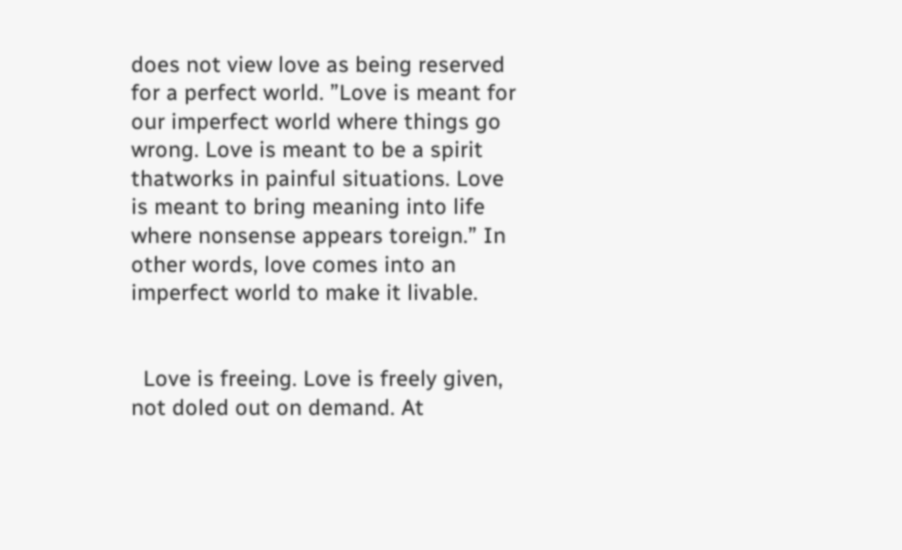does not view love as being reserved for a perfect world. ”Love is meant for our imperfect world where things go wrong. Love is meant to be a spirit thatworks in painful situations. Love is meant to bring meaning into life where nonsense appears toreign.” In other words, love comes into an imperfect world to make it livable.


  Love is freeing. Love is freely given, not doled out on demand. At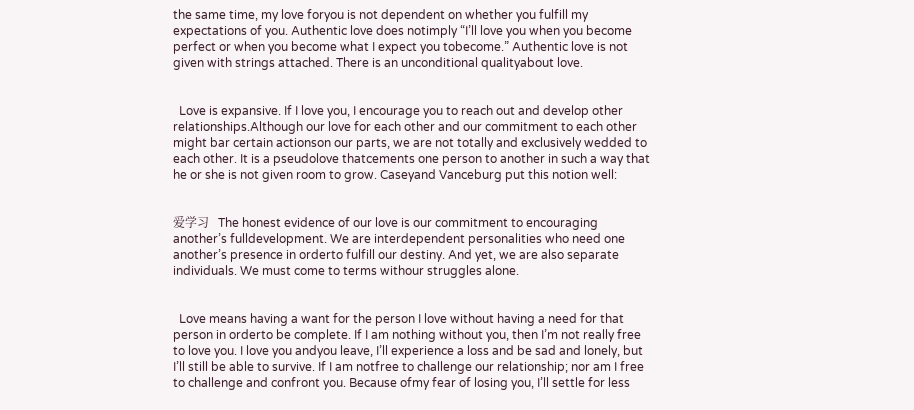the same time, my love foryou is not dependent on whether you fulfill my expectations of you. Authentic love does notimply “I’ll love you when you become perfect or when you become what I expect you tobecome.” Authentic love is not given with strings attached. There is an unconditional qualityabout love.


  Love is expansive. If I love you, I encourage you to reach out and develop other relationships.Although our love for each other and our commitment to each other might bar certain actionson our parts, we are not totally and exclusively wedded to each other. It is a pseudolove thatcements one person to another in such a way that he or she is not given room to grow. Caseyand Vanceburg put this notion well:


爱学习   The honest evidence of our love is our commitment to encouraging another’s fulldevelopment. We are interdependent personalities who need one another’s presence in orderto fulfill our destiny. And yet, we are also separate individuals. We must come to terms withour struggles alone.


  Love means having a want for the person I love without having a need for that person in orderto be complete. If I am nothing without you, then I’m not really free to love you. I love you andyou leave, I’ll experience a loss and be sad and lonely, but I’ll still be able to survive. If I am notfree to challenge our relationship; nor am I free to challenge and confront you. Because ofmy fear of losing you, I’ll settle for less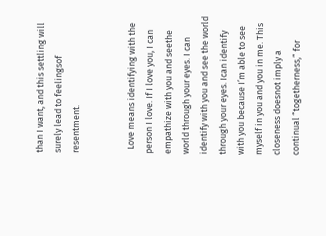than I want, and this settling will surely lead to feelingsof resentment.


  Love means identifying with the person I love. If I love you, I can empathize with you and seethe world through your eyes. I can identify with you and see the world through your eyes. Ican identify with you because I’m able to see myself in you and you in me. This closeness doesnot imply a continual “togetherness,” for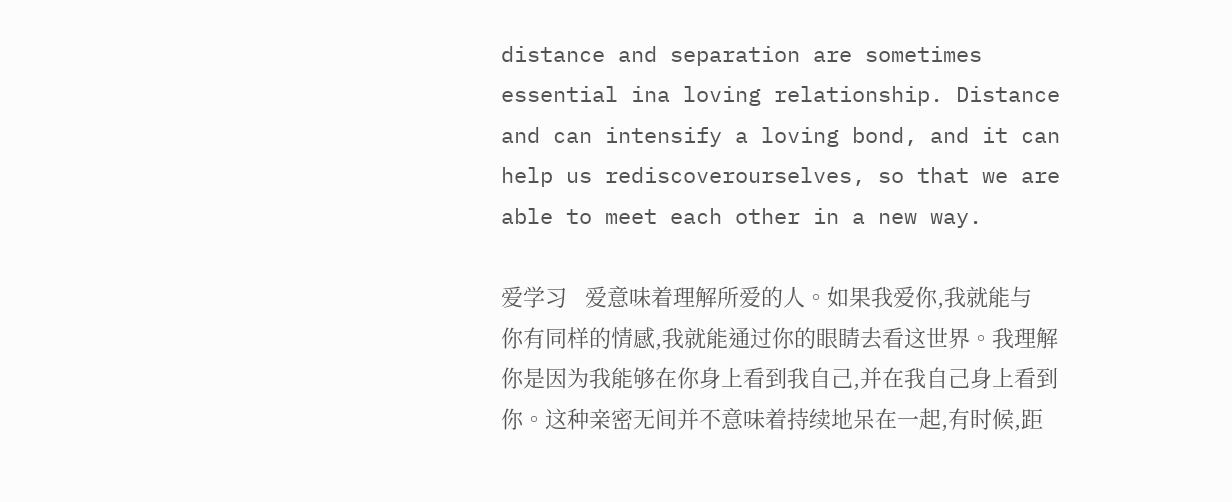distance and separation are sometimes essential ina loving relationship. Distance and can intensify a loving bond, and it can help us rediscoverourselves, so that we are able to meet each other in a new way.

爱学习   爱意味着理解所爱的人。如果我爱你,我就能与你有同样的情感,我就能通过你的眼睛去看这世界。我理解你是因为我能够在你身上看到我自己,并在我自己身上看到你。这种亲密无间并不意味着持续地呆在一起,有时候,距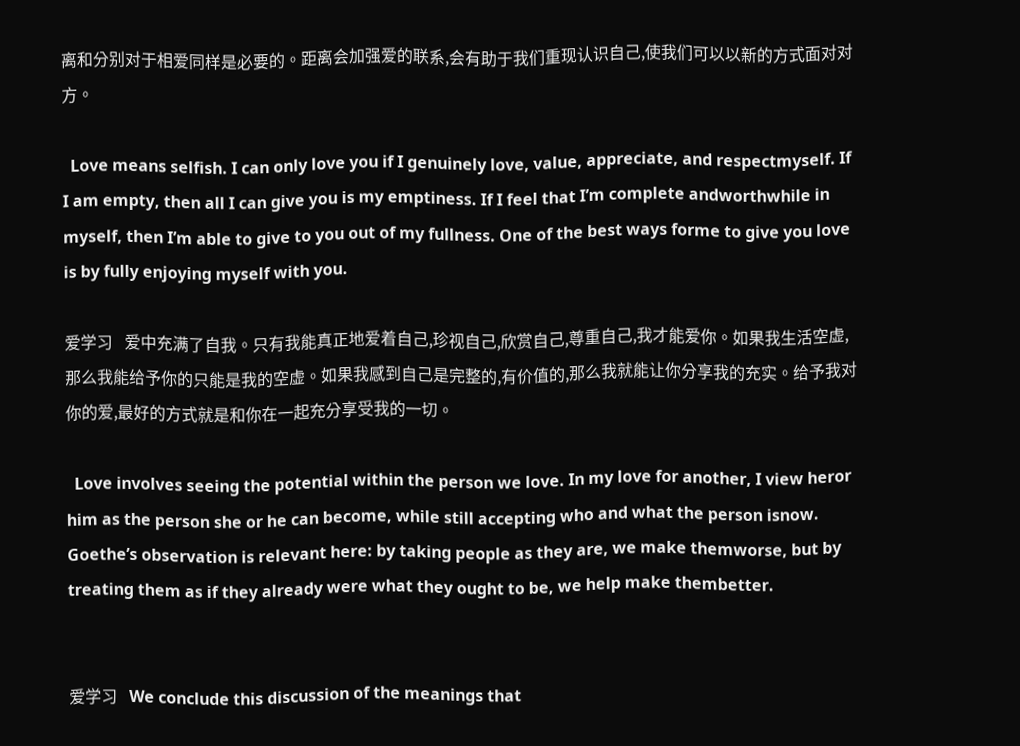离和分别对于相爱同样是必要的。距离会加强爱的联系,会有助于我们重现认识自己,使我们可以以新的方式面对对方。

  Love means selfish. I can only love you if I genuinely love, value, appreciate, and respectmyself. If I am empty, then all I can give you is my emptiness. If I feel that I’m complete andworthwhile in myself, then I’m able to give to you out of my fullness. One of the best ways forme to give you love is by fully enjoying myself with you.

爱学习   爱中充满了自我。只有我能真正地爱着自己,珍视自己,欣赏自己,尊重自己,我才能爱你。如果我生活空虚,那么我能给予你的只能是我的空虚。如果我感到自己是完整的,有价值的,那么我就能让你分享我的充实。给予我对你的爱,最好的方式就是和你在一起充分享受我的一切。

  Love involves seeing the potential within the person we love. In my love for another, I view heror him as the person she or he can become, while still accepting who and what the person isnow. Goethe’s observation is relevant here: by taking people as they are, we make themworse, but by treating them as if they already were what they ought to be, we help make thembetter.


爱学习   We conclude this discussion of the meanings that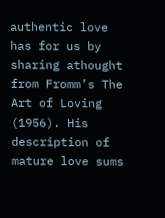authentic love has for us by sharing athought from Fromm’s The Art of Loving (1956). His description of mature love sums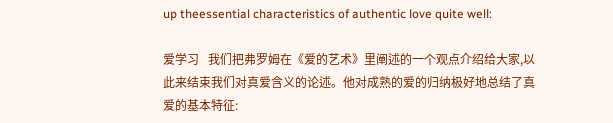up theessential characteristics of authentic love quite well:

爱学习   我们把弗罗姆在《爱的艺术》里阐述的一个观点介绍给大家,以此来结束我们对真爱含义的论述。他对成熟的爱的归纳极好地总结了真爱的基本特征: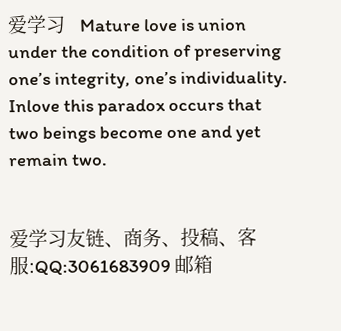爱学习   Mature love is union under the condition of preserving one’s integrity, one’s individuality. Inlove this paradox occurs that two beings become one and yet remain two.


爱学习友链、商务、投稿、客服:QQ:3061683909 邮箱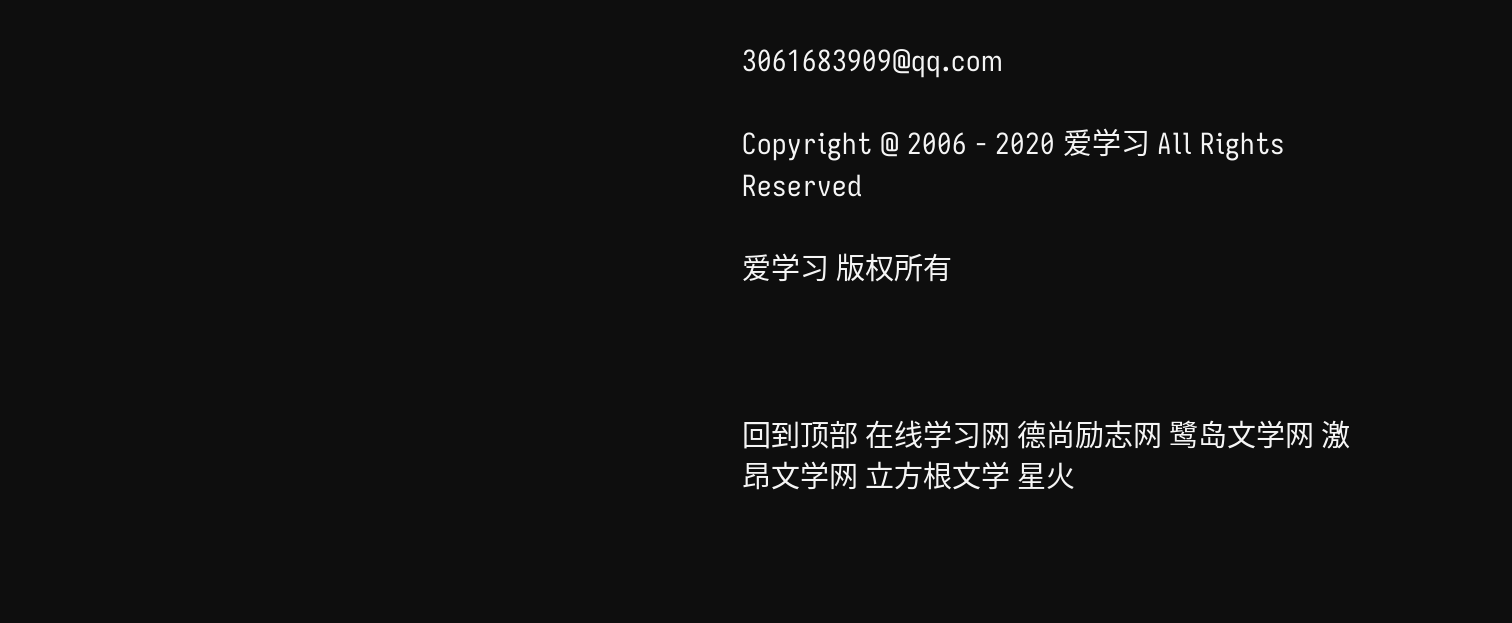3061683909@qq.com

Copyright @ 2006 - 2020 爱学习 All Rights Reserved

爱学习 版权所有



回到顶部 在线学习网 德尚励志网 鹭岛文学网 激昂文学网 立方根文学 星火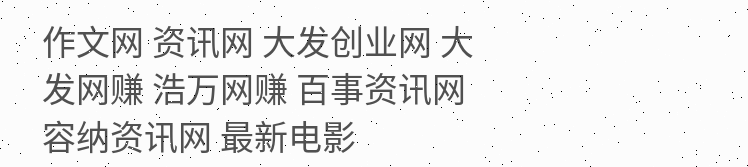作文网 资讯网 大发创业网 大发网赚 浩万网赚 百事资讯网 容纳资讯网 最新电影